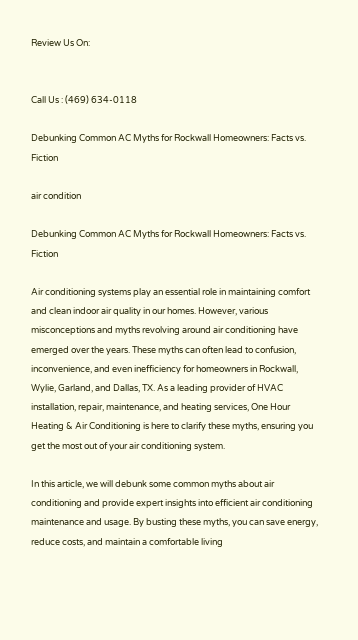Review Us On:


Call Us : (469) 634-0118

Debunking Common AC Myths for Rockwall Homeowners: Facts vs. Fiction

air condition

Debunking Common AC Myths for Rockwall Homeowners: Facts vs. Fiction

Air conditioning systems play an essential role in maintaining comfort and clean indoor air quality in our homes. However, various misconceptions and myths revolving around air conditioning have emerged over the years. These myths can often lead to confusion, inconvenience, and even inefficiency for homeowners in Rockwall, Wylie, Garland, and Dallas, TX. As a leading provider of HVAC installation, repair, maintenance, and heating services, One Hour Heating & Air Conditioning is here to clarify these myths, ensuring you get the most out of your air conditioning system.

In this article, we will debunk some common myths about air conditioning and provide expert insights into efficient air conditioning maintenance and usage. By busting these myths, you can save energy, reduce costs, and maintain a comfortable living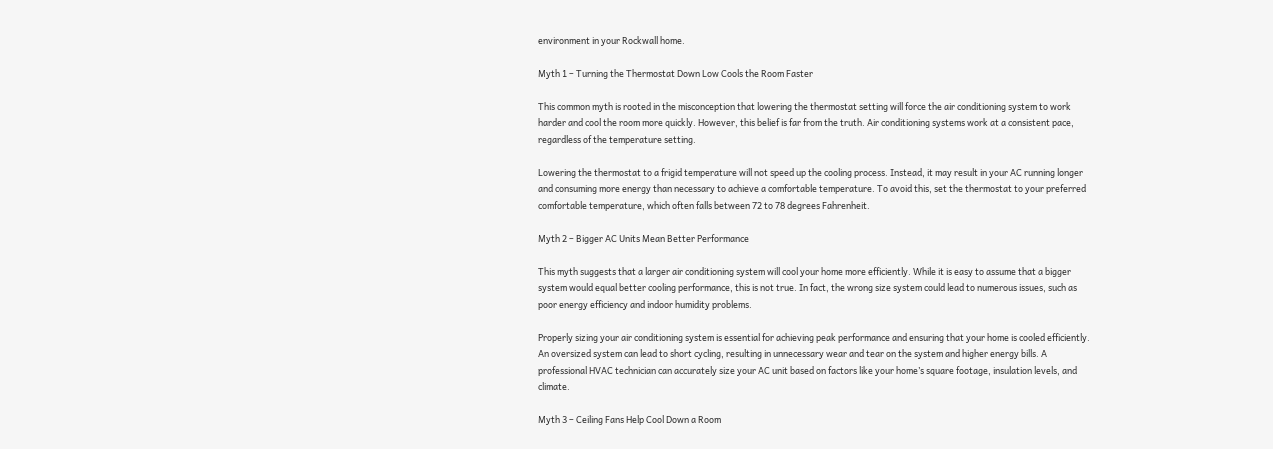environment in your Rockwall home.

Myth 1 – Turning the Thermostat Down Low Cools the Room Faster

This common myth is rooted in the misconception that lowering the thermostat setting will force the air conditioning system to work harder and cool the room more quickly. However, this belief is far from the truth. Air conditioning systems work at a consistent pace, regardless of the temperature setting.

Lowering the thermostat to a frigid temperature will not speed up the cooling process. Instead, it may result in your AC running longer and consuming more energy than necessary to achieve a comfortable temperature. To avoid this, set the thermostat to your preferred comfortable temperature, which often falls between 72 to 78 degrees Fahrenheit.

Myth 2 – Bigger AC Units Mean Better Performance

This myth suggests that a larger air conditioning system will cool your home more efficiently. While it is easy to assume that a bigger system would equal better cooling performance, this is not true. In fact, the wrong size system could lead to numerous issues, such as poor energy efficiency and indoor humidity problems.

Properly sizing your air conditioning system is essential for achieving peak performance and ensuring that your home is cooled efficiently. An oversized system can lead to short cycling, resulting in unnecessary wear and tear on the system and higher energy bills. A professional HVAC technician can accurately size your AC unit based on factors like your home’s square footage, insulation levels, and climate.

Myth 3 – Ceiling Fans Help Cool Down a Room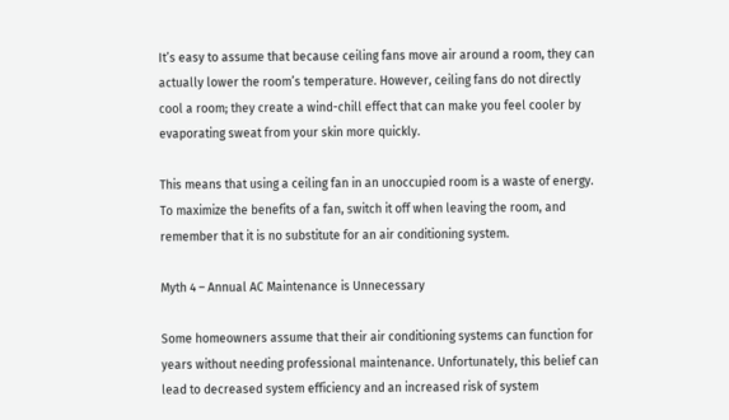It’s easy to assume that because ceiling fans move air around a room, they can actually lower the room’s temperature. However, ceiling fans do not directly cool a room; they create a wind-chill effect that can make you feel cooler by evaporating sweat from your skin more quickly.

This means that using a ceiling fan in an unoccupied room is a waste of energy. To maximize the benefits of a fan, switch it off when leaving the room, and remember that it is no substitute for an air conditioning system.

Myth 4 – Annual AC Maintenance is Unnecessary

Some homeowners assume that their air conditioning systems can function for years without needing professional maintenance. Unfortunately, this belief can lead to decreased system efficiency and an increased risk of system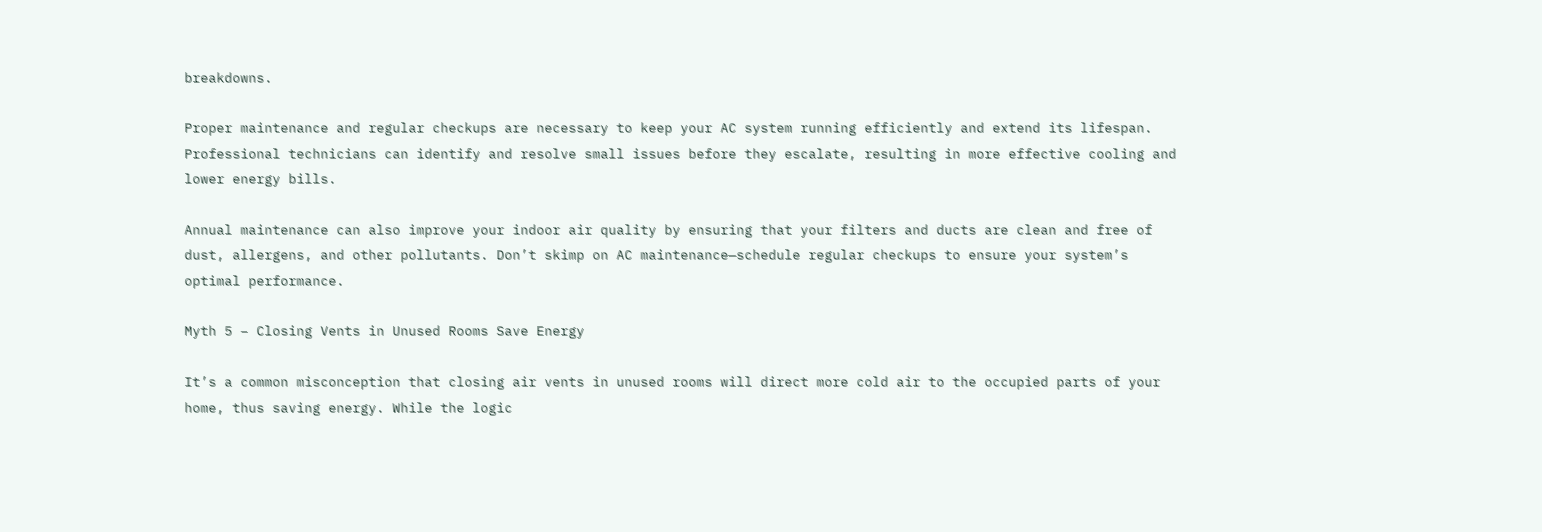breakdowns.

Proper maintenance and regular checkups are necessary to keep your AC system running efficiently and extend its lifespan. Professional technicians can identify and resolve small issues before they escalate, resulting in more effective cooling and lower energy bills.

Annual maintenance can also improve your indoor air quality by ensuring that your filters and ducts are clean and free of dust, allergens, and other pollutants. Don’t skimp on AC maintenance—schedule regular checkups to ensure your system’s optimal performance.

Myth 5 – Closing Vents in Unused Rooms Save Energy

It’s a common misconception that closing air vents in unused rooms will direct more cold air to the occupied parts of your home, thus saving energy. While the logic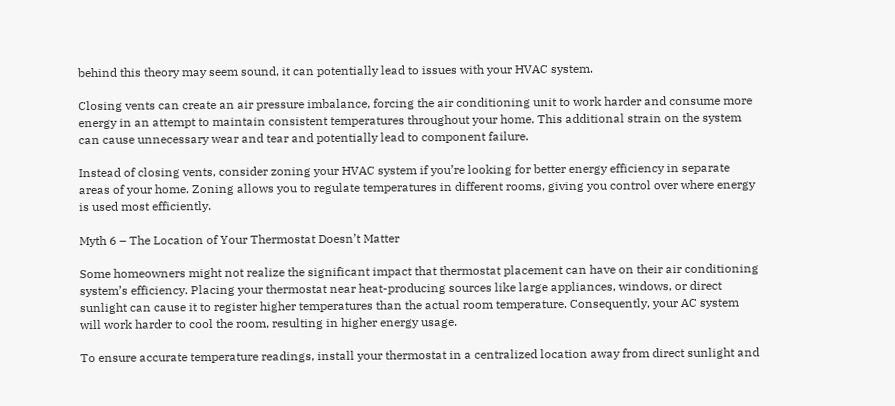behind this theory may seem sound, it can potentially lead to issues with your HVAC system.

Closing vents can create an air pressure imbalance, forcing the air conditioning unit to work harder and consume more energy in an attempt to maintain consistent temperatures throughout your home. This additional strain on the system can cause unnecessary wear and tear and potentially lead to component failure.

Instead of closing vents, consider zoning your HVAC system if you’re looking for better energy efficiency in separate areas of your home. Zoning allows you to regulate temperatures in different rooms, giving you control over where energy is used most efficiently.

Myth 6 – The Location of Your Thermostat Doesn’t Matter

Some homeowners might not realize the significant impact that thermostat placement can have on their air conditioning system’s efficiency. Placing your thermostat near heat-producing sources like large appliances, windows, or direct sunlight can cause it to register higher temperatures than the actual room temperature. Consequently, your AC system will work harder to cool the room, resulting in higher energy usage.

To ensure accurate temperature readings, install your thermostat in a centralized location away from direct sunlight and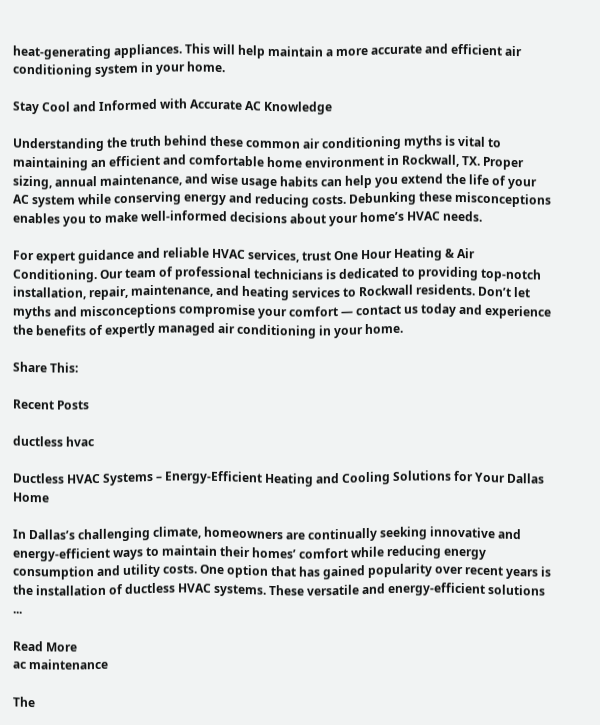heat-generating appliances. This will help maintain a more accurate and efficient air conditioning system in your home.

Stay Cool and Informed with Accurate AC Knowledge

Understanding the truth behind these common air conditioning myths is vital to maintaining an efficient and comfortable home environment in Rockwall, TX. Proper sizing, annual maintenance, and wise usage habits can help you extend the life of your AC system while conserving energy and reducing costs. Debunking these misconceptions enables you to make well-informed decisions about your home’s HVAC needs.

For expert guidance and reliable HVAC services, trust One Hour Heating & Air Conditioning. Our team of professional technicians is dedicated to providing top-notch installation, repair, maintenance, and heating services to Rockwall residents. Don’t let myths and misconceptions compromise your comfort — contact us today and experience the benefits of expertly managed air conditioning in your home.

Share This:

Recent Posts

ductless hvac

Ductless HVAC Systems – Energy-Efficient Heating and Cooling Solutions for Your Dallas Home

In Dallas’s challenging climate, homeowners are continually seeking innovative and energy-efficient ways to maintain their homes’ comfort while reducing energy consumption and utility costs. One option that has gained popularity over recent years is the installation of ductless HVAC systems. These versatile and energy-efficient solutions ...

Read More
ac maintenance

The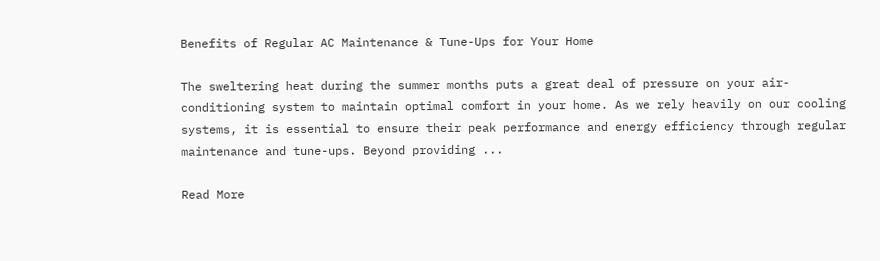Benefits of Regular AC Maintenance & Tune-Ups for Your Home

The sweltering heat during the summer months puts a great deal of pressure on your air-conditioning system to maintain optimal comfort in your home. As we rely heavily on our cooling systems, it is essential to ensure their peak performance and energy efficiency through regular maintenance and tune-ups. Beyond providing ...

Read More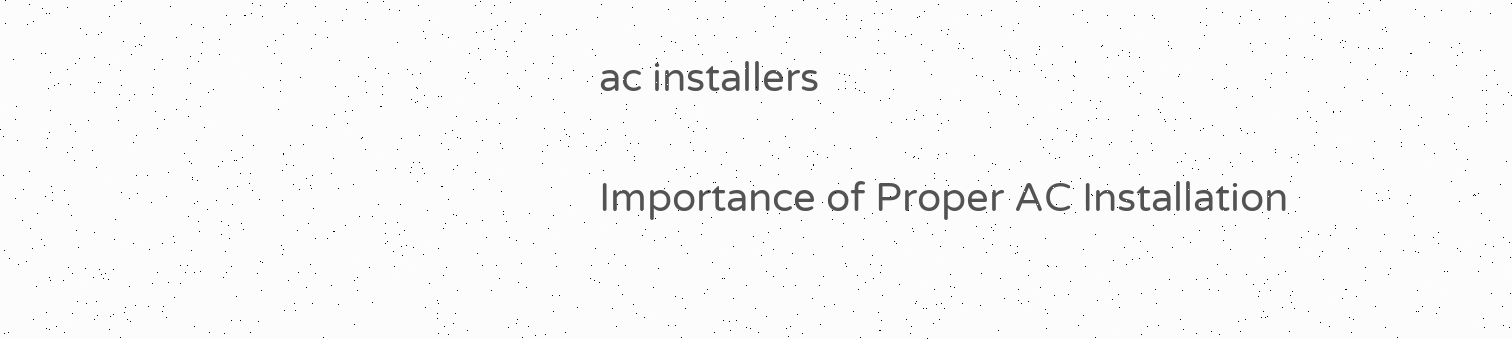ac installers

Importance of Proper AC Installation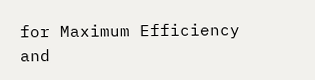for Maximum Efficiency and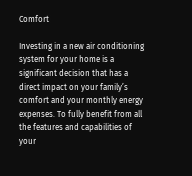Comfort

Investing in a new air conditioning system for your home is a significant decision that has a direct impact on your family’s comfort and your monthly energy expenses. To fully benefit from all the features and capabilities of your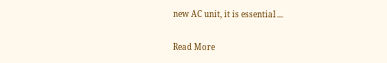new AC unit, it is essential ...

Read More